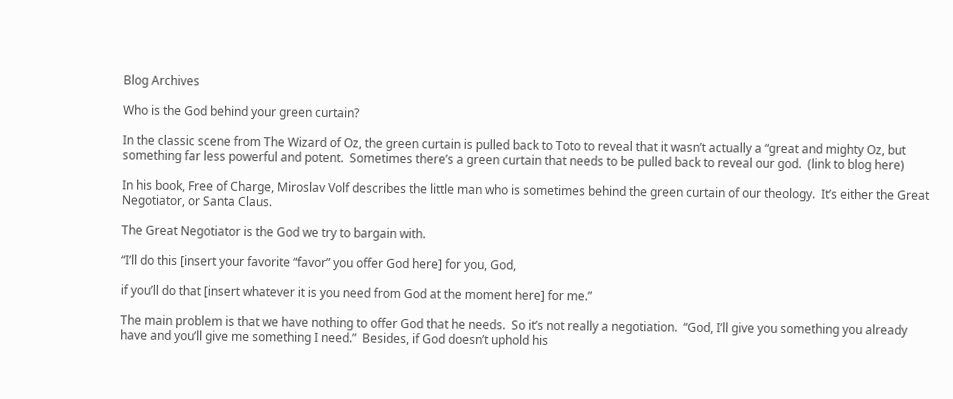Blog Archives

Who is the God behind your green curtain?

In the classic scene from The Wizard of Oz, the green curtain is pulled back to Toto to reveal that it wasn’t actually a “great and mighty Oz, but something far less powerful and potent.  Sometimes there’s a green curtain that needs to be pulled back to reveal our god.  (link to blog here)

In his book, Free of Charge, Miroslav Volf describes the little man who is sometimes behind the green curtain of our theology.  It’s either the Great Negotiator, or Santa Claus.

The Great Negotiator is the God we try to bargain with.

“I’ll do this [insert your favorite “favor” you offer God here] for you, God,

if you’ll do that [insert whatever it is you need from God at the moment here] for me.”

The main problem is that we have nothing to offer God that he needs.  So it’s not really a negotiation.  “God, I’ll give you something you already have and you’ll give me something I need.”  Besides, if God doesn’t uphold his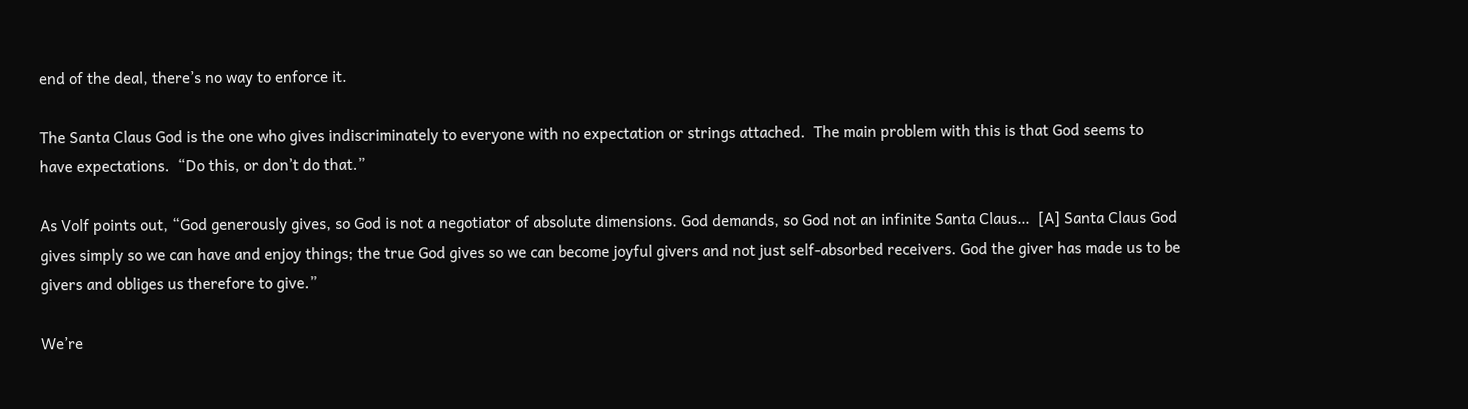end of the deal, there’s no way to enforce it.

The Santa Claus God is the one who gives indiscriminately to everyone with no expectation or strings attached.  The main problem with this is that God seems to have expectations.  “Do this, or don’t do that.”

As Volf points out, “God generously gives, so God is not a negotiator of absolute dimensions. God demands, so God not an infinite Santa Claus…  [A] Santa Claus God gives simply so we can have and enjoy things; the true God gives so we can become joyful givers and not just self-absorbed receivers. God the giver has made us to be givers and obliges us therefore to give.”

We’re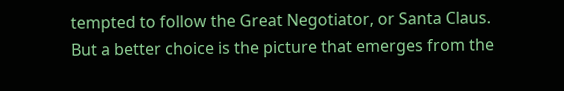tempted to follow the Great Negotiator, or Santa Claus.  But a better choice is the picture that emerges from the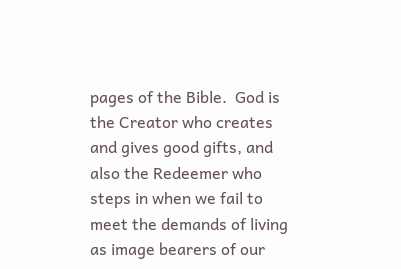pages of the Bible.  God is the Creator who creates and gives good gifts, and also the Redeemer who steps in when we fail to meet the demands of living as image bearers of our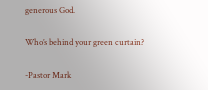generous God.

Who’s behind your green curtain?

-Pastor Mark